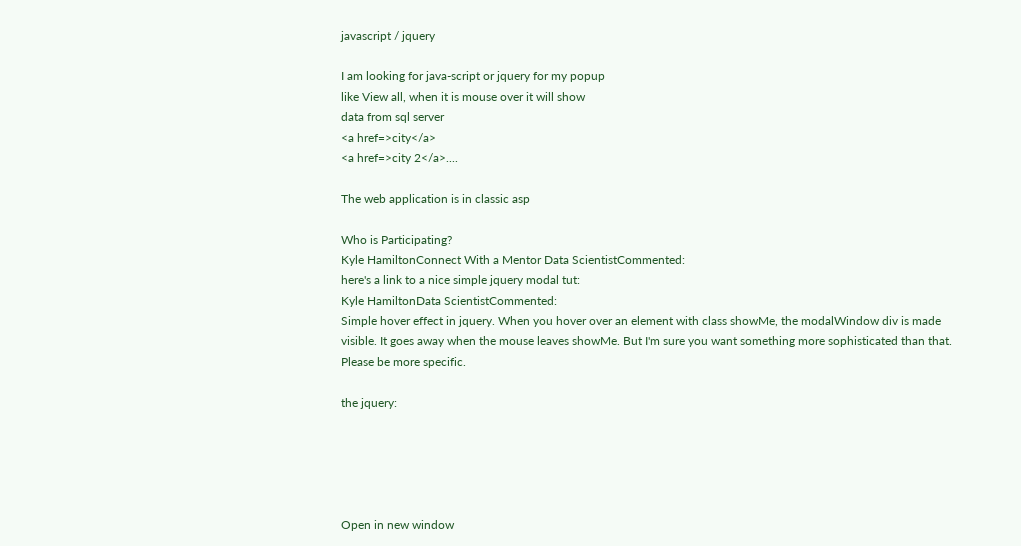javascript / jquery

I am looking for java-script or jquery for my popup
like View all, when it is mouse over it will show
data from sql server
<a href=>city</a>
<a href=>city 2</a>....

The web application is in classic asp

Who is Participating?
Kyle HamiltonConnect With a Mentor Data ScientistCommented:
here's a link to a nice simple jquery modal tut:
Kyle HamiltonData ScientistCommented:
Simple hover effect in jquery. When you hover over an element with class showMe, the modalWindow div is made visible. It goes away when the mouse leaves showMe. But I'm sure you want something more sophisticated than that. Please be more specific.

the jquery:





Open in new window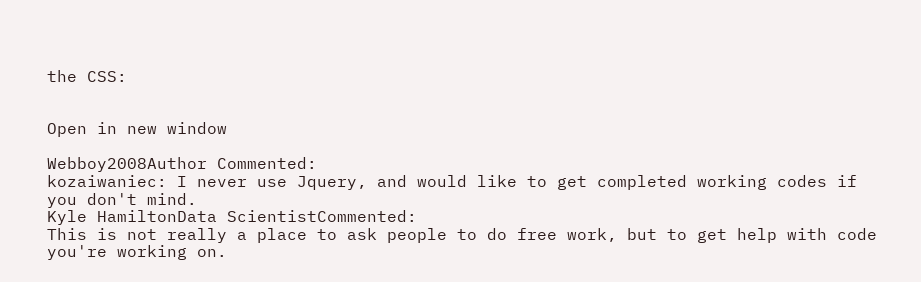the CSS:


Open in new window

Webboy2008Author Commented:
kozaiwaniec: I never use Jquery, and would like to get completed working codes if you don't mind.
Kyle HamiltonData ScientistCommented:
This is not really a place to ask people to do free work, but to get help with code you're working on.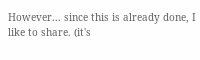However... since this is already done, I like to share. (it's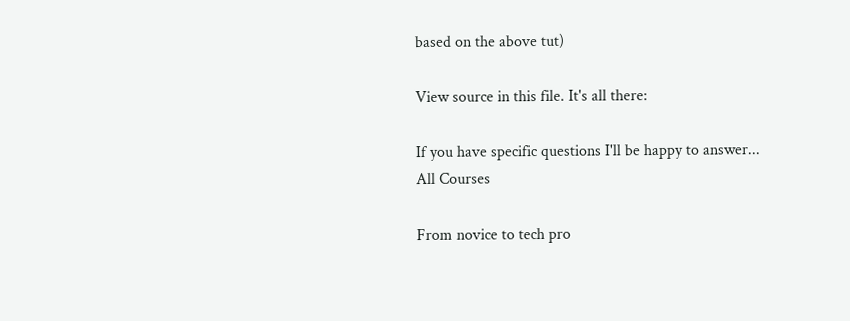based on the above tut)

View source in this file. It's all there:

If you have specific questions I'll be happy to answer...
All Courses

From novice to tech pro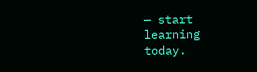— start learning today.